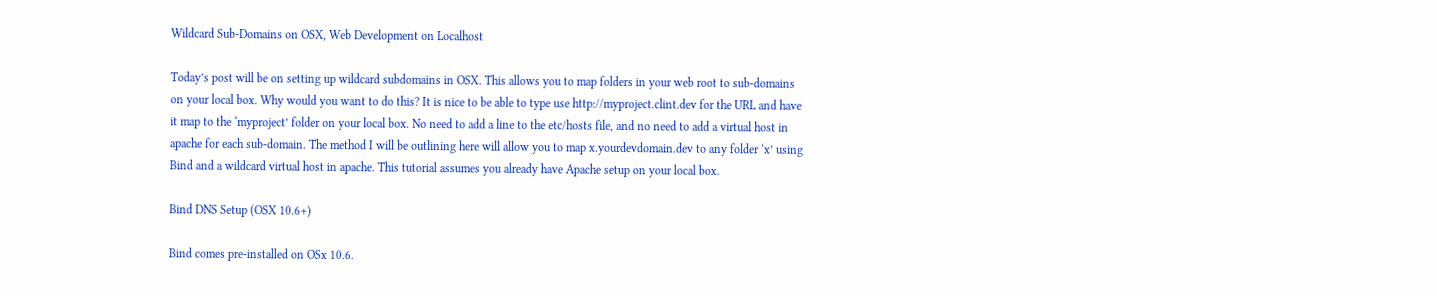Wildcard Sub-Domains on OSX, Web Development on Localhost

Today’s post will be on setting up wildcard subdomains in OSX. This allows you to map folders in your web root to sub-domains on your local box. Why would you want to do this? It is nice to be able to type use http://myproject.clint.dev for the URL and have it map to the ‘myproject’ folder on your local box. No need to add a line to the etc/hosts file, and no need to add a virtual host in apache for each sub-domain. The method I will be outlining here will allow you to map x.yourdevdomain.dev to any folder ‘x’ using Bind and a wildcard virtual host in apache. This tutorial assumes you already have Apache setup on your local box.

Bind DNS Setup (OSX 10.6+)

Bind comes pre-installed on OSx 10.6.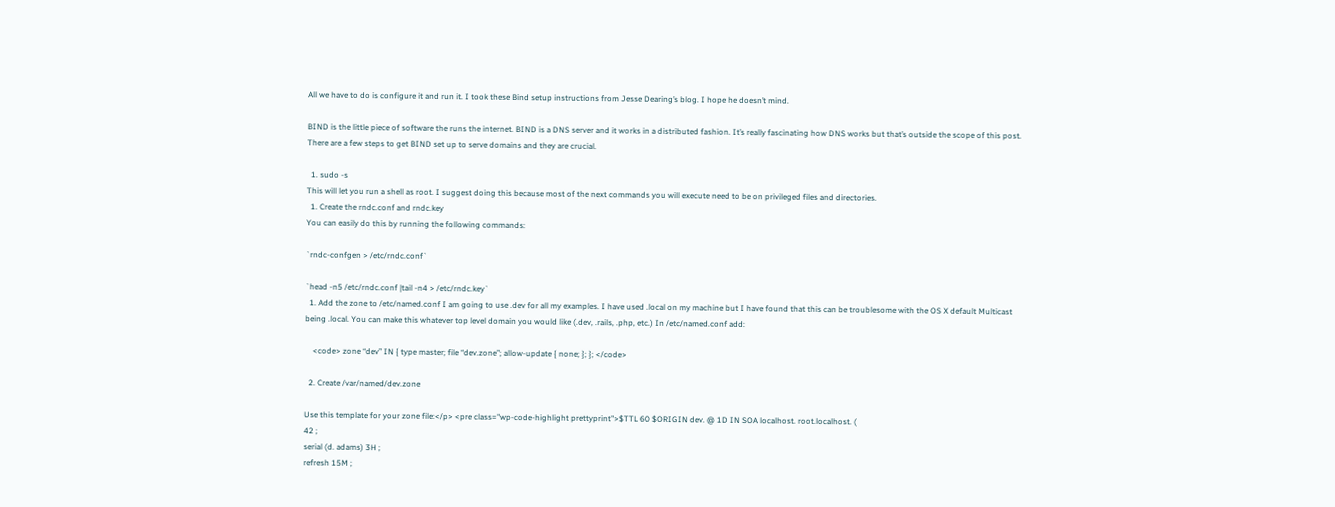All we have to do is configure it and run it. I took these Bind setup instructions from Jesse Dearing’s blog. I hope he doesn’t mind.

BIND is the little piece of software the runs the internet. BIND is a DNS server and it works in a distributed fashion. It’s really fascinating how DNS works but that’s outside the scope of this post. There are a few steps to get BIND set up to serve domains and they are crucial.

  1. sudo -s
This will let you run a shell as root. I suggest doing this because most of the next commands you will execute need to be on privileged files and directories.
  1. Create the rndc.conf and rndc.key
You can easily do this by running the following commands:

`rndc-confgen > /etc/rndc.conf`

`head -n5 /etc/rndc.conf |tail -n4 > /etc/rndc.key`
  1. Add the zone to /etc/named.conf I am going to use .dev for all my examples. I have used .local on my machine but I have found that this can be troublesome with the OS X default Multicast being .local. You can make this whatever top level domain you would like (.dev, .rails, .php, etc.) In /etc/named.conf add:

    <code> zone “dev” IN { type master; file “dev.zone”; allow-update { none; }; }; </code>

  2. Create /var/named/dev.zone

Use this template for your zone file:</p> <pre class="wp-code-highlight prettyprint">$TTL 60 $ORIGIN dev. @ 1D IN SOA localhost. root.localhost. (
42 ;
serial (d. adams) 3H ;
refresh 15M ;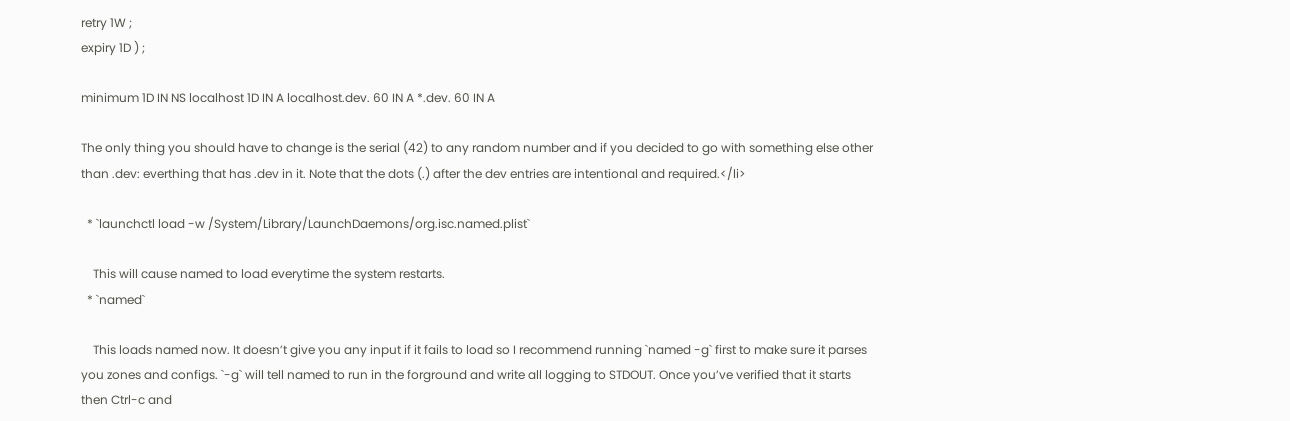retry 1W ;
expiry 1D ) ;

minimum 1D IN NS localhost 1D IN A localhost.dev. 60 IN A *.dev. 60 IN A

The only thing you should have to change is the serial (42) to any random number and if you decided to go with something else other than .dev: everthing that has .dev in it. Note that the dots (.) after the dev entries are intentional and required.</li>

  * `launchctl load -w /System/Library/LaunchDaemons/org.isc.named.plist`

    This will cause named to load everytime the system restarts.
  * `named`

    This loads named now. It doesn’t give you any input if it fails to load so I recommend running `named -g` first to make sure it parses you zones and configs. `-g` will tell named to run in the forground and write all logging to STDOUT. Once you’ve verified that it starts then Ctrl-c and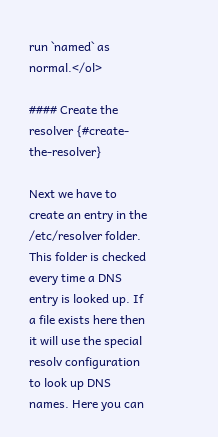run `named` as normal.</ol>

#### Create the resolver {#create-the-resolver}

Next we have to create an entry in the /etc/resolver folder. This folder is checked every time a DNS entry is looked up. If a file exists here then it will use the special resolv configuration to look up DNS names. Here you can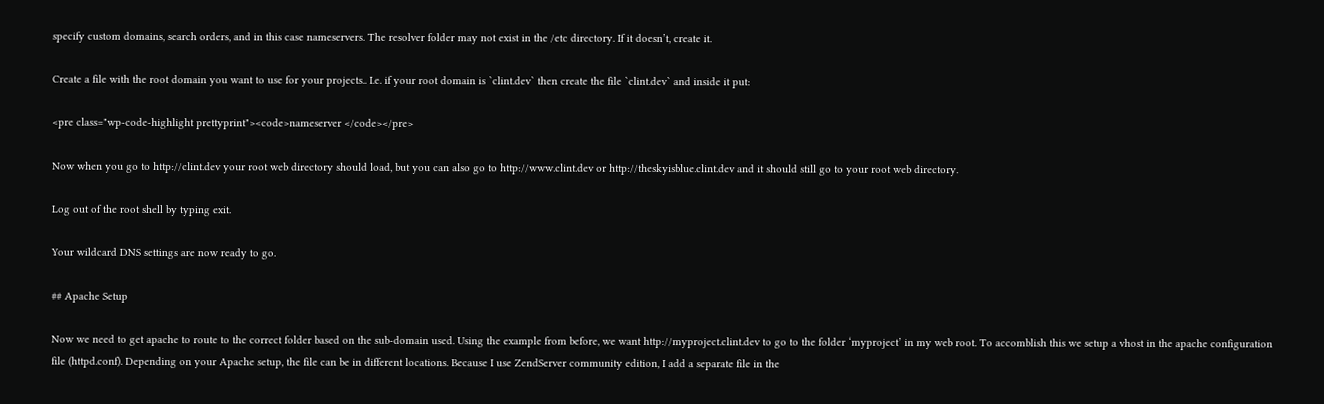specify custom domains, search orders, and in this case nameservers. The resolver folder may not exist in the /etc directory. If it doesn’t, create it.

Create a file with the root domain you want to use for your projects.. I.e. if your root domain is `clint.dev` then create the file `clint.dev` and inside it put:

<pre class="wp-code-highlight prettyprint"><code>nameserver </code></pre>

Now when you go to http://clint.dev your root web directory should load, but you can also go to http://www.clint.dev or http://theskyisblue.clint.dev and it should still go to your root web directory.

Log out of the root shell by typing exit.

Your wildcard DNS settings are now ready to go.

## Apache Setup

Now we need to get apache to route to the correct folder based on the sub-domain used. Using the example from before, we want http://myproject.clint.dev to go to the folder ‘myproject’ in my web root. To accomblish this we setup a vhost in the apache configuration file (httpd.conf). Depending on your Apache setup, the file can be in different locations. Because I use ZendServer community edition, I add a separate file in the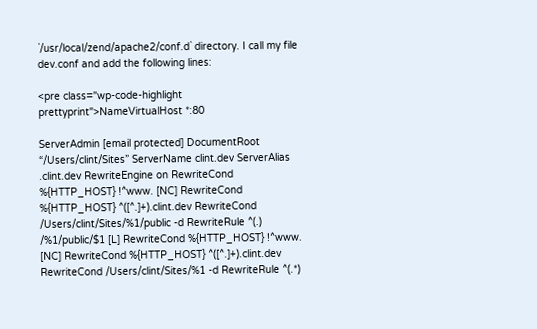`/usr/local/zend/apache2/conf.d` directory. I call my file dev.conf and add the following lines:

<pre class="wp-code-highlight prettyprint">NameVirtualHost *:80

ServerAdmin [email protected] DocumentRoot “/Users/clint/Sites” ServerName clint.dev ServerAlias .clint.dev RewriteEngine on RewriteCond %{HTTP_HOST} !^www. [NC] RewriteCond %{HTTP_HOST} ^([^.]+).clint.dev RewriteCond /Users/clint/Sites/%1/public -d RewriteRule ^(.) /%1/public/$1 [L] RewriteCond %{HTTP_HOST} !^www. [NC] RewriteCond %{HTTP_HOST} ^([^.]+).clint.dev RewriteCond /Users/clint/Sites/%1 -d RewriteRule ^(.*)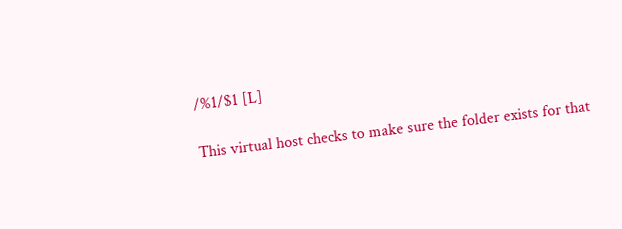/%1/$1 [L]

This virtual host checks to make sure the folder exists for that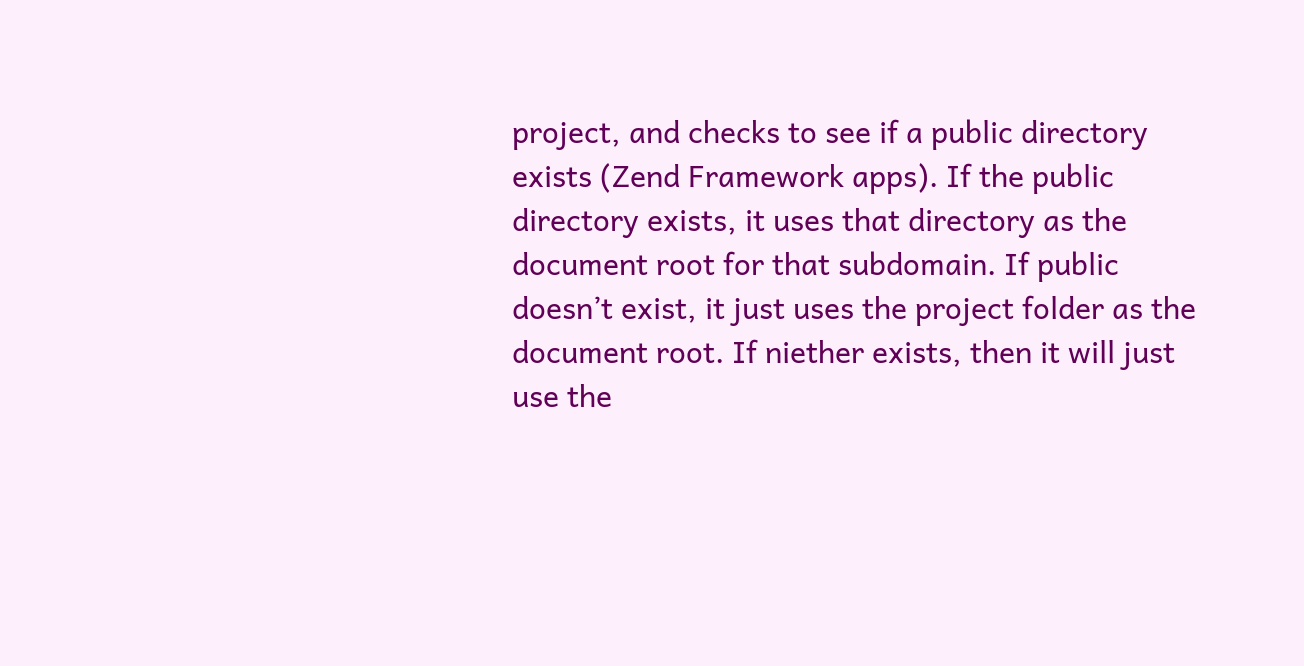project, and checks to see if a public directory exists (Zend Framework apps). If the public directory exists, it uses that directory as the document root for that subdomain. If public doesn’t exist, it just uses the project folder as the document root. If niether exists, then it will just use the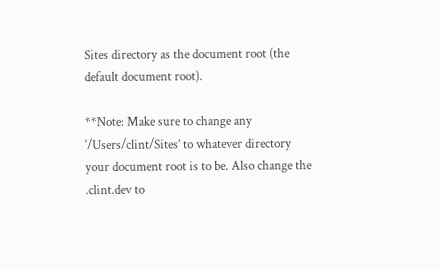Sites directory as the document root (the default document root).

**Note: Make sure to change any ‘/Users/clint/Sites’ to whatever directory your document root is to be. Also change the .clint.dev to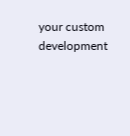your custom development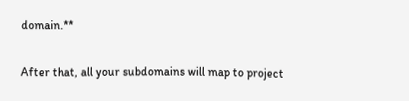domain.**

After that, all your subdomains will map to project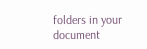folders in your document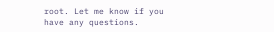root. Let me know if you have any questions.